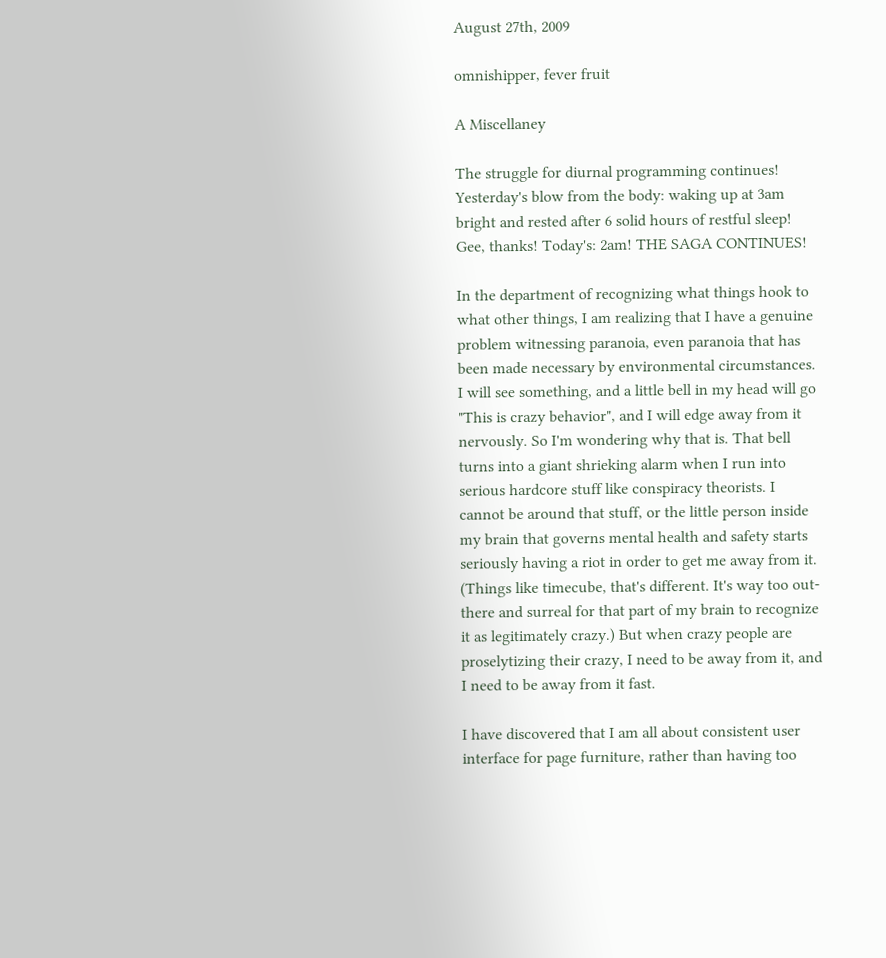August 27th, 2009

omnishipper, fever fruit

A Miscellaney

The struggle for diurnal programming continues! Yesterday's blow from the body: waking up at 3am bright and rested after 6 solid hours of restful sleep! Gee, thanks! Today's: 2am! THE SAGA CONTINUES!

In the department of recognizing what things hook to what other things, I am realizing that I have a genuine problem witnessing paranoia, even paranoia that has been made necessary by environmental circumstances. I will see something, and a little bell in my head will go "This is crazy behavior", and I will edge away from it nervously. So I'm wondering why that is. That bell turns into a giant shrieking alarm when I run into serious hardcore stuff like conspiracy theorists. I cannot be around that stuff, or the little person inside my brain that governs mental health and safety starts seriously having a riot in order to get me away from it. (Things like timecube, that's different. It's way too out-there and surreal for that part of my brain to recognize it as legitimately crazy.) But when crazy people are proselytizing their crazy, I need to be away from it, and I need to be away from it fast.

I have discovered that I am all about consistent user interface for page furniture, rather than having too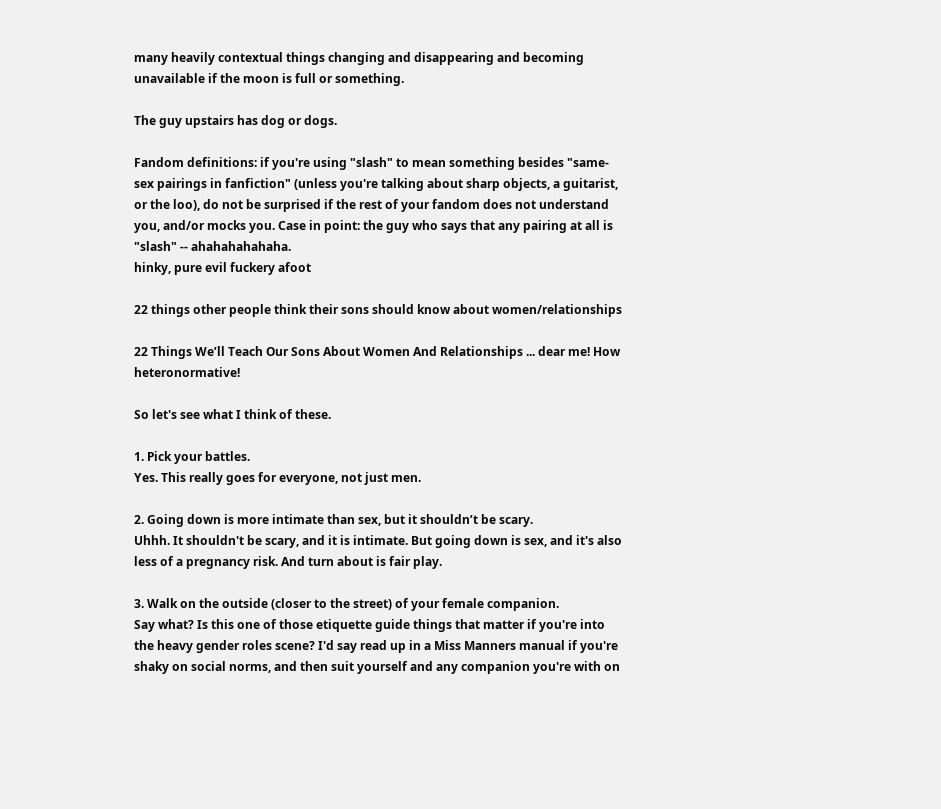many heavily contextual things changing and disappearing and becoming unavailable if the moon is full or something.

The guy upstairs has dog or dogs.

Fandom definitions: if you're using "slash" to mean something besides "same-sex pairings in fanfiction" (unless you're talking about sharp objects, a guitarist, or the loo), do not be surprised if the rest of your fandom does not understand you, and/or mocks you. Case in point: the guy who says that any pairing at all is "slash" -- ahahahahahaha.
hinky, pure evil fuckery afoot

22 things other people think their sons should know about women/relationships

22 Things We’ll Teach Our Sons About Women And Relationships ... dear me! How heteronormative!

So let's see what I think of these.

1. Pick your battles.
Yes. This really goes for everyone, not just men.

2. Going down is more intimate than sex, but it shouldn’t be scary.
Uhhh. It shouldn't be scary, and it is intimate. But going down is sex, and it's also less of a pregnancy risk. And turn about is fair play.

3. Walk on the outside (closer to the street) of your female companion.
Say what? Is this one of those etiquette guide things that matter if you're into the heavy gender roles scene? I'd say read up in a Miss Manners manual if you're shaky on social norms, and then suit yourself and any companion you're with on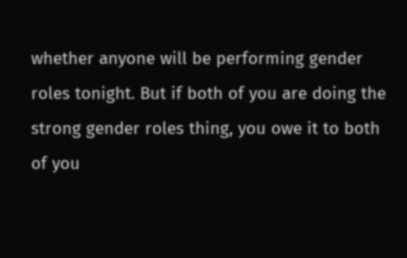whether anyone will be performing gender roles tonight. But if both of you are doing the strong gender roles thing, you owe it to both of you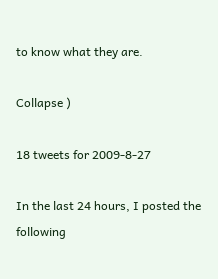to know what they are.

Collapse )

18 tweets for 2009-8-27

In the last 24 hours, I posted the following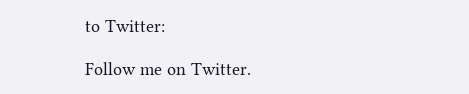to Twitter:

Follow me on Twitter.